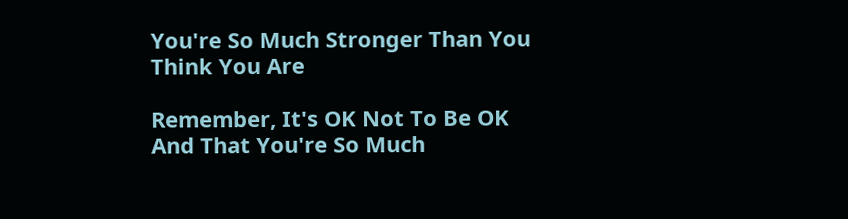You're So Much Stronger Than You Think You Are

Remember, It's OK Not To Be OK And That You're So Much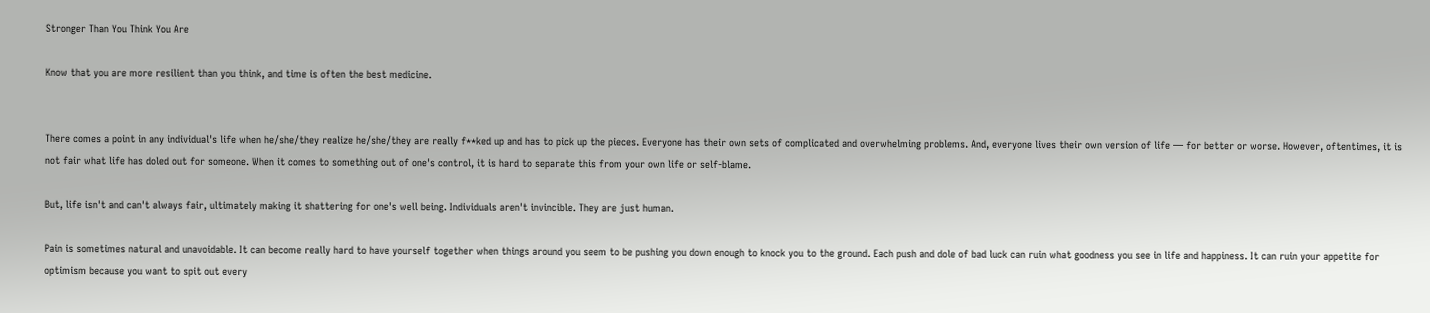Stronger Than You Think You Are

Know that you are more resilient than you think, and time is often the best medicine.


There comes a point in any individual's life when he/she/they realize he/she/they are really f**ked up and has to pick up the pieces. Everyone has their own sets of complicated and overwhelming problems. And, everyone lives their own version of life — for better or worse. However, oftentimes, it is not fair what life has doled out for someone. When it comes to something out of one's control, it is hard to separate this from your own life or self-blame.

But, life isn't and can't always fair, ultimately making it shattering for one's well being. Individuals aren't invincible. They are just human.

Pain is sometimes natural and unavoidable. It can become really hard to have yourself together when things around you seem to be pushing you down enough to knock you to the ground. Each push and dole of bad luck can ruin what goodness you see in life and happiness. It can ruin your appetite for optimism because you want to spit out every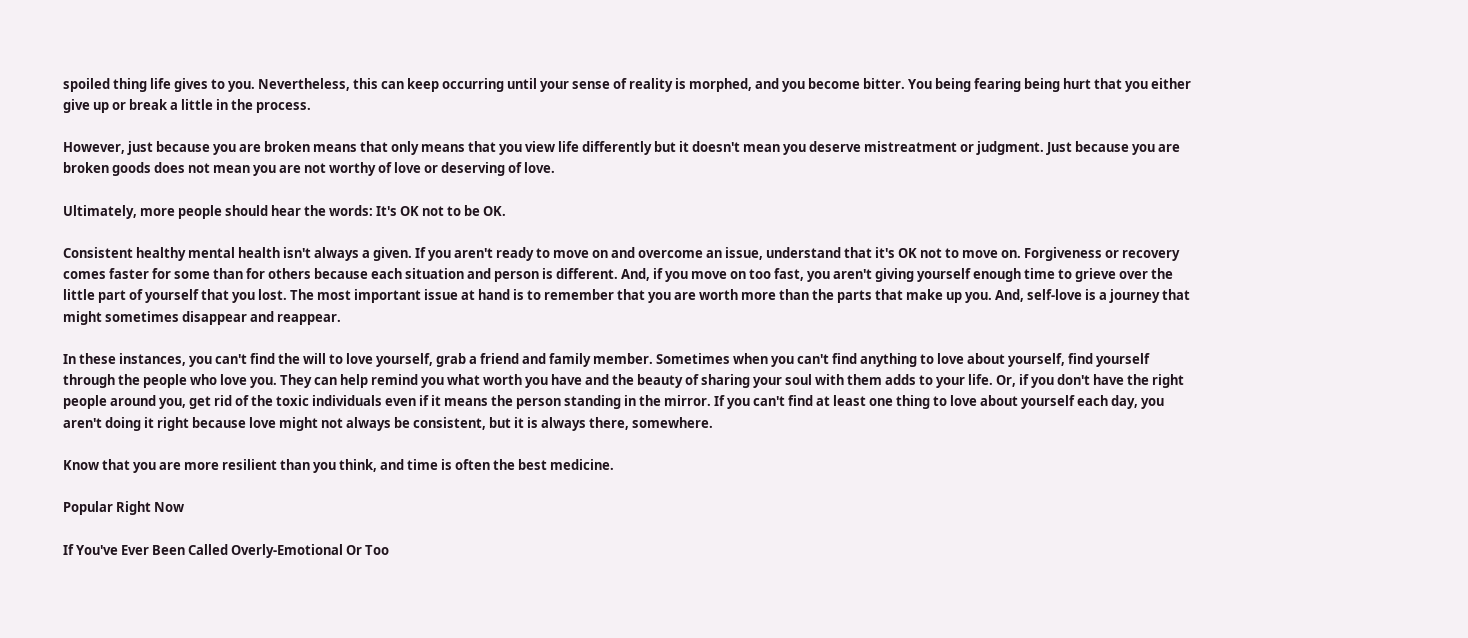spoiled thing life gives to you. Nevertheless, this can keep occurring until your sense of reality is morphed, and you become bitter. You being fearing being hurt that you either give up or break a little in the process.

However, just because you are broken means that only means that you view life differently but it doesn't mean you deserve mistreatment or judgment. Just because you are broken goods does not mean you are not worthy of love or deserving of love.

Ultimately, more people should hear the words: It's OK not to be OK.

Consistent healthy mental health isn't always a given. If you aren't ready to move on and overcome an issue, understand that it's OK not to move on. Forgiveness or recovery comes faster for some than for others because each situation and person is different. And, if you move on too fast, you aren't giving yourself enough time to grieve over the little part of yourself that you lost. The most important issue at hand is to remember that you are worth more than the parts that make up you. And, self-love is a journey that might sometimes disappear and reappear.

In these instances, you can't find the will to love yourself, grab a friend and family member. Sometimes when you can't find anything to love about yourself, find yourself through the people who love you. They can help remind you what worth you have and the beauty of sharing your soul with them adds to your life. Or, if you don't have the right people around you, get rid of the toxic individuals even if it means the person standing in the mirror. If you can't find at least one thing to love about yourself each day, you aren't doing it right because love might not always be consistent, but it is always there, somewhere.

Know that you are more resilient than you think, and time is often the best medicine.

Popular Right Now

If You've Ever Been Called Overly-Emotional Or Too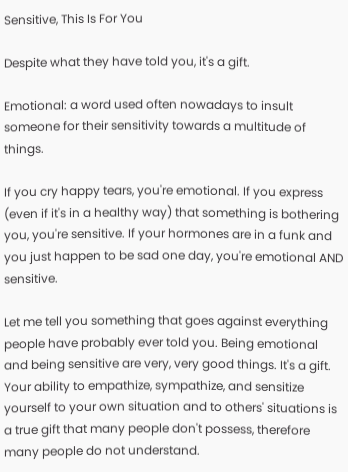Sensitive, This Is For You

Despite what they have told you, it's a gift.

Emotional: a word used often nowadays to insult someone for their sensitivity towards a multitude of things.

If you cry happy tears, you're emotional. If you express (even if it's in a healthy way) that something is bothering you, you're sensitive. If your hormones are in a funk and you just happen to be sad one day, you're emotional AND sensitive.

Let me tell you something that goes against everything people have probably ever told you. Being emotional and being sensitive are very, very good things. It's a gift. Your ability to empathize, sympathize, and sensitize yourself to your own situation and to others' situations is a true gift that many people don't possess, therefore many people do not understand.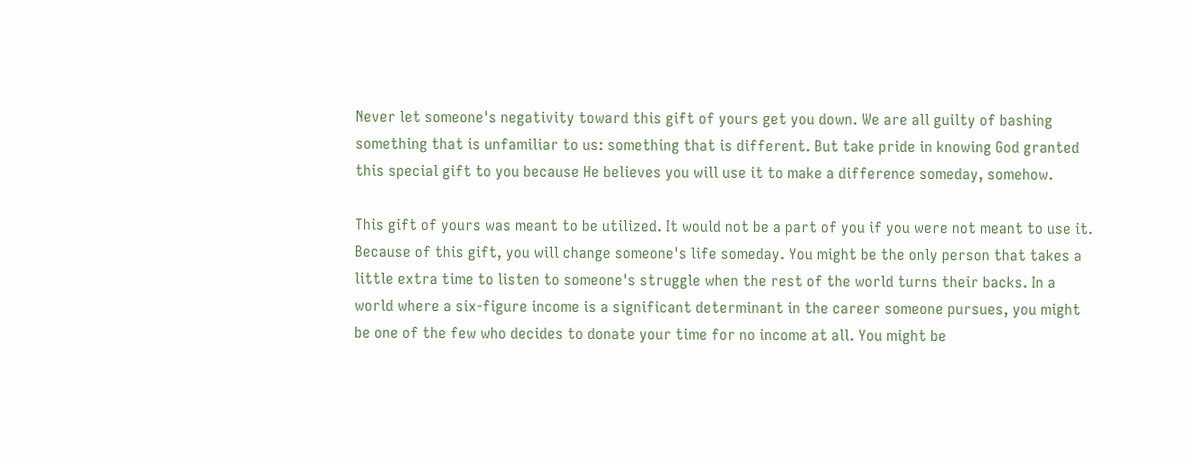Never let someone's negativity toward this gift of yours get you down. We are all guilty of bashing something that is unfamiliar to us: something that is different. But take pride in knowing God granted this special gift to you because He believes you will use it to make a difference someday, somehow.

This gift of yours was meant to be utilized. It would not be a part of you if you were not meant to use it. Because of this gift, you will change someone's life someday. You might be the only person that takes a little extra time to listen to someone's struggle when the rest of the world turns their backs. In a world where a six-figure income is a significant determinant in the career someone pursues, you might be one of the few who decides to donate your time for no income at all. You might be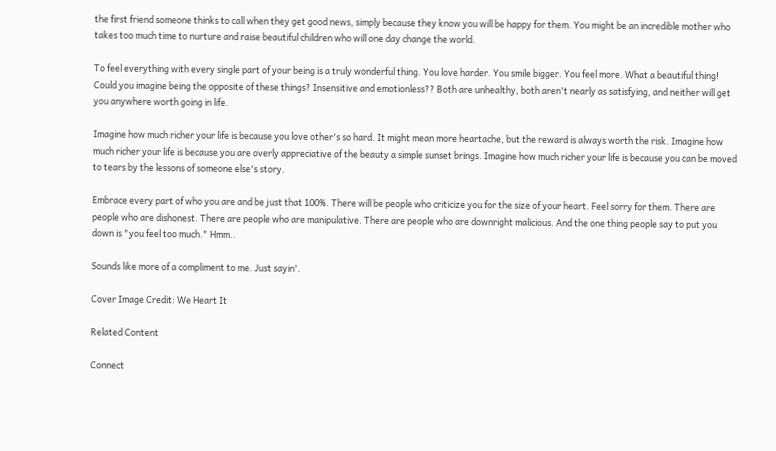the first friend someone thinks to call when they get good news, simply because they know you will be happy for them. You might be an incredible mother who takes too much time to nurture and raise beautiful children who will one day change the world.

To feel everything with every single part of your being is a truly wonderful thing. You love harder. You smile bigger. You feel more. What a beautiful thing! Could you imagine being the opposite of these things? Insensitive and emotionless?? Both are unhealthy, both aren't nearly as satisfying, and neither will get you anywhere worth going in life.

Imagine how much richer your life is because you love other's so hard. It might mean more heartache, but the reward is always worth the risk. Imagine how much richer your life is because you are overly appreciative of the beauty a simple sunset brings. Imagine how much richer your life is because you can be moved to tears by the lessons of someone else's story.

Embrace every part of who you are and be just that 100%. There will be people who criticize you for the size of your heart. Feel sorry for them. There are people who are dishonest. There are people who are manipulative. There are people who are downright malicious. And the one thing people say to put you down is "you feel too much." Hmm..

Sounds like more of a compliment to me. Just sayin'.

Cover Image Credit: We Heart It

Related Content

Connect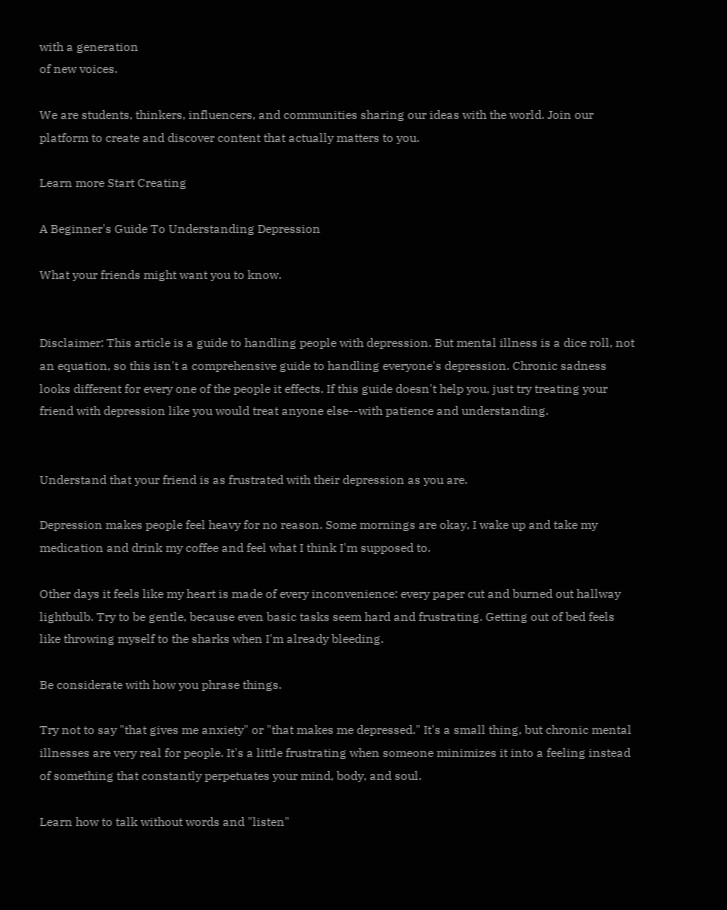with a generation
of new voices.

We are students, thinkers, influencers, and communities sharing our ideas with the world. Join our platform to create and discover content that actually matters to you.

Learn more Start Creating

A Beginner's Guide To Understanding Depression

What your friends might want you to know.


Disclaimer: This article is a guide to handling people with depression. But mental illness is a dice roll, not an equation, so this isn't a comprehensive guide to handling everyone's depression. Chronic sadness looks different for every one of the people it effects. If this guide doesn't help you, just try treating your friend with depression like you would treat anyone else--with patience and understanding.


Understand that your friend is as frustrated with their depression as you are.

Depression makes people feel heavy for no reason. Some mornings are okay, I wake up and take my medication and drink my coffee and feel what I think I'm supposed to.

Other days it feels like my heart is made of every inconvenience: every paper cut and burned out hallway lightbulb. Try to be gentle, because even basic tasks seem hard and frustrating. Getting out of bed feels like throwing myself to the sharks when I'm already bleeding.

Be considerate with how you phrase things.

Try not to say "that gives me anxiety" or "that makes me depressed." It's a small thing, but chronic mental illnesses are very real for people. It's a little frustrating when someone minimizes it into a feeling instead of something that constantly perpetuates your mind, body, and soul.

Learn how to talk without words and "listen"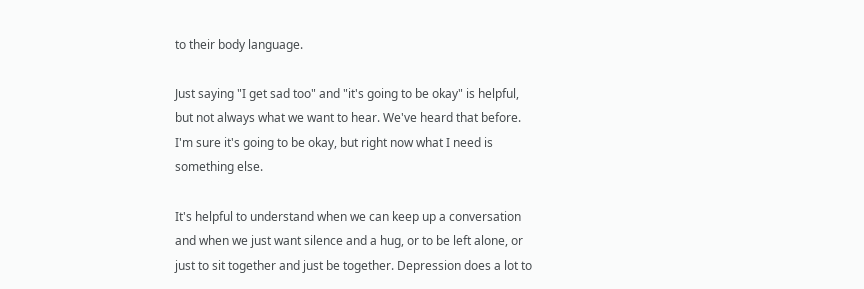to their body language.

Just saying "I get sad too" and "it's going to be okay" is helpful, but not always what we want to hear. We've heard that before. I'm sure it's going to be okay, but right now what I need is something else.

It's helpful to understand when we can keep up a conversation and when we just want silence and a hug, or to be left alone, or just to sit together and just be together. Depression does a lot to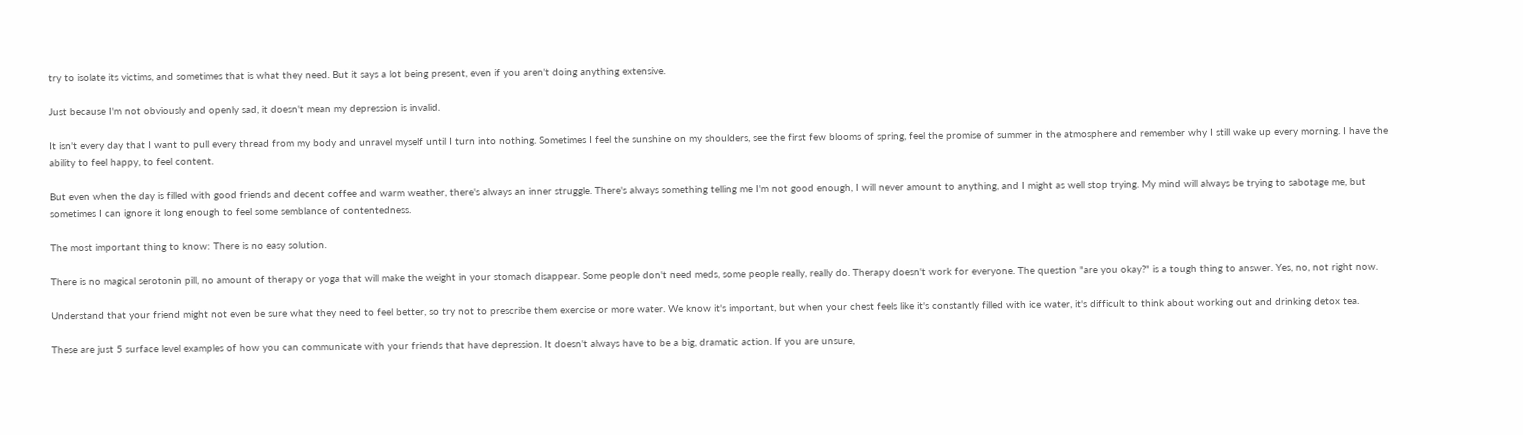try to isolate its victims, and sometimes that is what they need. But it says a lot being present, even if you aren't doing anything extensive.

Just because I'm not obviously and openly sad, it doesn't mean my depression is invalid.

It isn't every day that I want to pull every thread from my body and unravel myself until I turn into nothing. Sometimes I feel the sunshine on my shoulders, see the first few blooms of spring, feel the promise of summer in the atmosphere and remember why I still wake up every morning. I have the ability to feel happy, to feel content.

But even when the day is filled with good friends and decent coffee and warm weather, there's always an inner struggle. There's always something telling me I'm not good enough, I will never amount to anything, and I might as well stop trying. My mind will always be trying to sabotage me, but sometimes I can ignore it long enough to feel some semblance of contentedness.

The most important thing to know: There is no easy solution.

There is no magical serotonin pill, no amount of therapy or yoga that will make the weight in your stomach disappear. Some people don't need meds, some people really, really do. Therapy doesn't work for everyone. The question "are you okay?" is a tough thing to answer. Yes, no, not right now.

Understand that your friend might not even be sure what they need to feel better, so try not to prescribe them exercise or more water. We know it's important, but when your chest feels like it's constantly filled with ice water, it's difficult to think about working out and drinking detox tea.

These are just 5 surface level examples of how you can communicate with your friends that have depression. It doesn't always have to be a big, dramatic action. If you are unsure,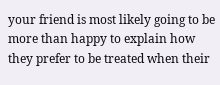your friend is most likely going to be more than happy to explain how they prefer to be treated when their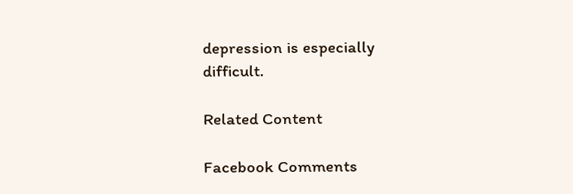depression is especially difficult.

Related Content

Facebook Comments